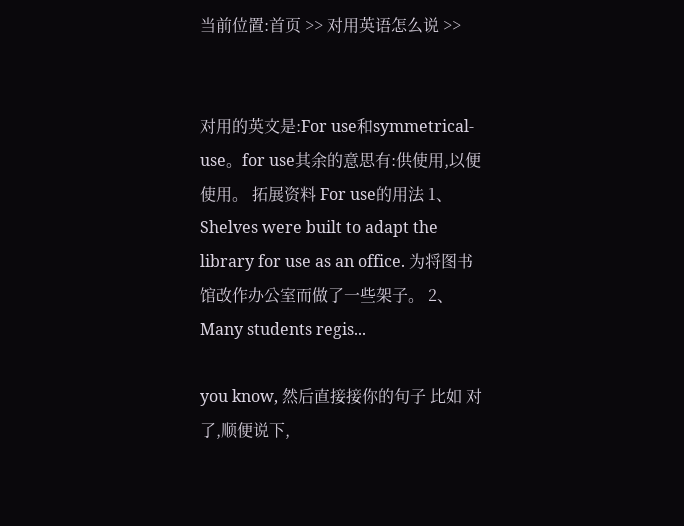当前位置:首页 >> 对用英语怎么说 >>


对用的英文是:For use和symmetrical-use。for use其余的意思有:供使用,以便使用。 拓展资料 For use的用法 1、Shelves were built to adapt the library for use as an office. 为将图书馆改作办公室而做了一些架子。 2、Many students regis...

you know, 然后直接接你的句子 比如 对了,顺便说下,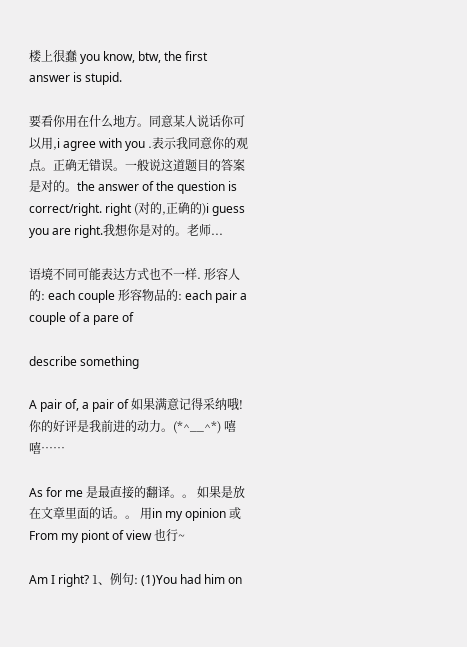楼上很蠢 you know, btw, the first answer is stupid.

要看你用在什么地方。同意某人说话你可以用,i agree with you .表示我同意你的观点。正确无错误。一般说这道题目的答案是对的。the answer of the question is correct/right. right (对的,正确的)i guess you are right.我想你是对的。老师...

语境不同可能表达方式也不一样. 形容人的: each couple 形容物品的: each pair a couple of a pare of

describe something

A pair of, a pair of 如果满意记得采纳哦!你的好评是我前进的动力。(*^__^*) 嘻嘻……

As for me 是最直接的翻译。。 如果是放在文章里面的话。。 用in my opinion 或 From my piont of view 也行~

Am I right? 1、例句: (1)You had him on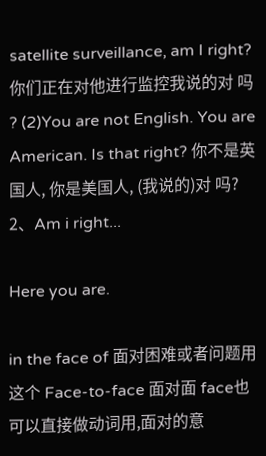satellite surveillance, am I right? 你们正在对他进行监控我说的对 吗 ? (2)You are not English. You are American. Is that right? 你不是英国人, 你是美国人, (我说的)对 吗? 2、Am i right...

Here you are.

in the face of 面对困难或者问题用这个 Face-to-face 面对面 face也可以直接做动词用,面对的意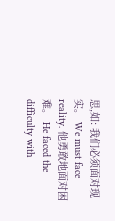思,如: 我们必须面对现实。 We must face reality. 他勇敢地面对困难。 He faced the difficulty with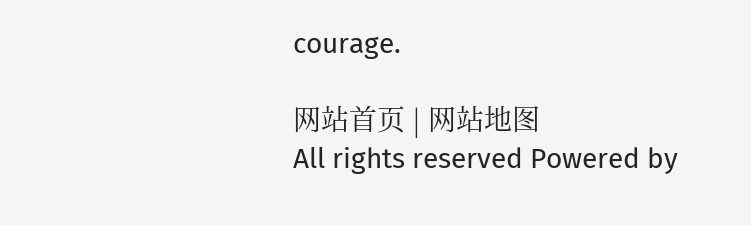courage.

网站首页 | 网站地图
All rights reserved Powered by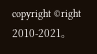copyright ©right 2010-2021。